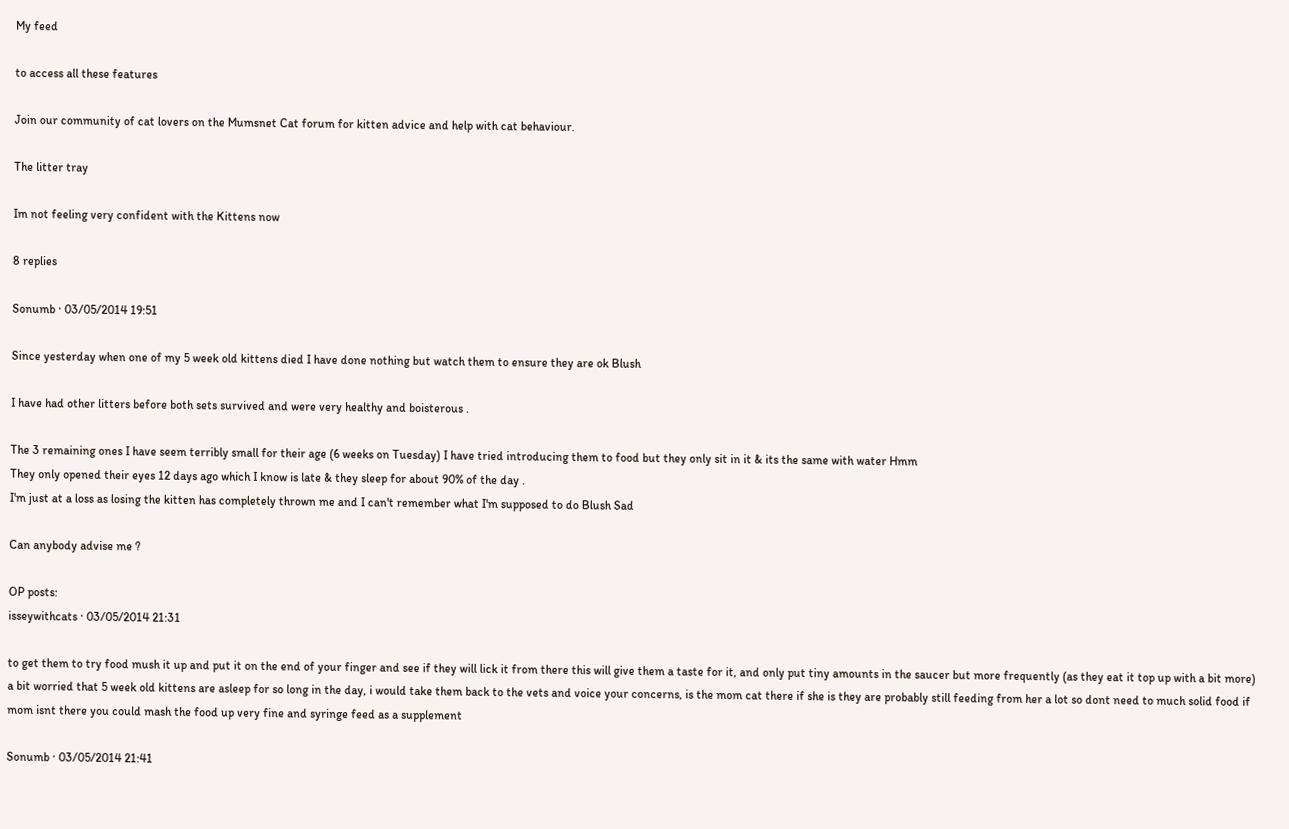My feed

to access all these features

Join our community of cat lovers on the Mumsnet Cat forum for kitten advice and help with cat behaviour.

The litter tray

Im not feeling very confident with the Kittens now

8 replies

Sonumb · 03/05/2014 19:51

Since yesterday when one of my 5 week old kittens died I have done nothing but watch them to ensure they are ok Blush

I have had other litters before both sets survived and were very healthy and boisterous .

The 3 remaining ones I have seem terribly small for their age (6 weeks on Tuesday) I have tried introducing them to food but they only sit in it & its the same with water Hmm
They only opened their eyes 12 days ago which I know is late & they sleep for about 90% of the day .
I'm just at a loss as losing the kitten has completely thrown me and I can't remember what I'm supposed to do Blush Sad

Can anybody advise me ?

OP posts:
isseywithcats · 03/05/2014 21:31

to get them to try food mush it up and put it on the end of your finger and see if they will lick it from there this will give them a taste for it, and only put tiny amounts in the saucer but more frequently (as they eat it top up with a bit more) a bit worried that 5 week old kittens are asleep for so long in the day, i would take them back to the vets and voice your concerns, is the mom cat there if she is they are probably still feeding from her a lot so dont need to much solid food if mom isnt there you could mash the food up very fine and syringe feed as a supplement

Sonumb · 03/05/2014 21:41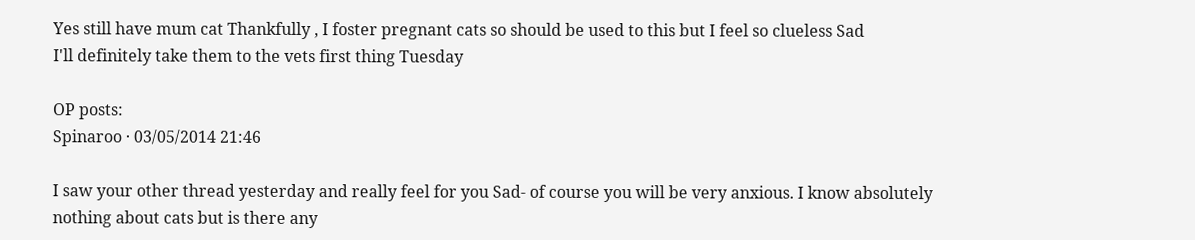Yes still have mum cat Thankfully , I foster pregnant cats so should be used to this but I feel so clueless Sad
I'll definitely take them to the vets first thing Tuesday

OP posts:
Spinaroo · 03/05/2014 21:46

I saw your other thread yesterday and really feel for you Sad- of course you will be very anxious. I know absolutely nothing about cats but is there any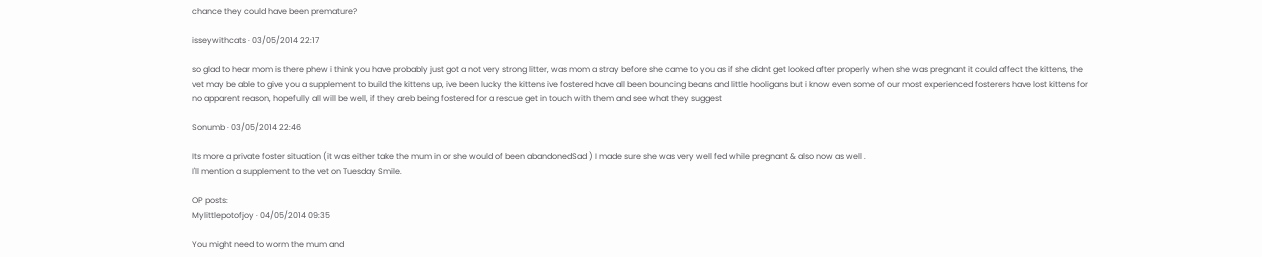chance they could have been premature?

isseywithcats · 03/05/2014 22:17

so glad to hear mom is there phew i think you have probably just got a not very strong litter, was mom a stray before she came to you as if she didnt get looked after properly when she was pregnant it could affect the kittens, the vet may be able to give you a supplement to build the kittens up, ive been lucky the kittens ive fostered have all been bouncing beans and little hooligans but i know even some of our most experienced fosterers have lost kittens for no apparent reason, hopefully all will be well, if they areb being fostered for a rescue get in touch with them and see what they suggest

Sonumb · 03/05/2014 22:46

Its more a private foster situation (it was either take the mum in or she would of been abandonedSad ) I made sure she was very well fed while pregnant & also now as well .
I'll mention a supplement to the vet on Tuesday Smile.

OP posts:
Mylittlepotofjoy · 04/05/2014 09:35

You might need to worm the mum and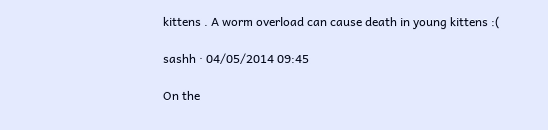kittens . A worm overload can cause death in young kittens :(

sashh · 04/05/2014 09:45

On the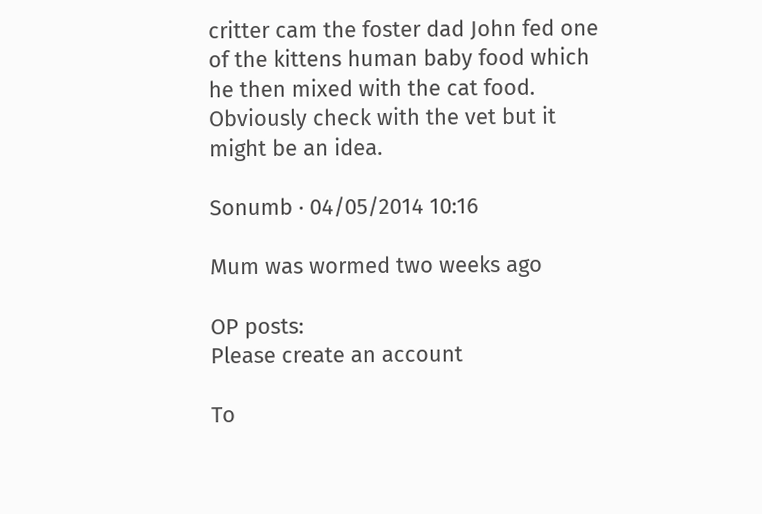critter cam the foster dad John fed one of the kittens human baby food which he then mixed with the cat food. Obviously check with the vet but it might be an idea.

Sonumb · 04/05/2014 10:16

Mum was wormed two weeks ago

OP posts:
Please create an account

To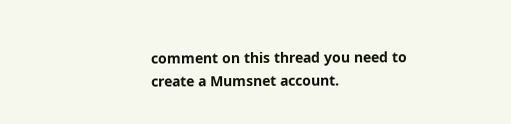comment on this thread you need to create a Mumsnet account.